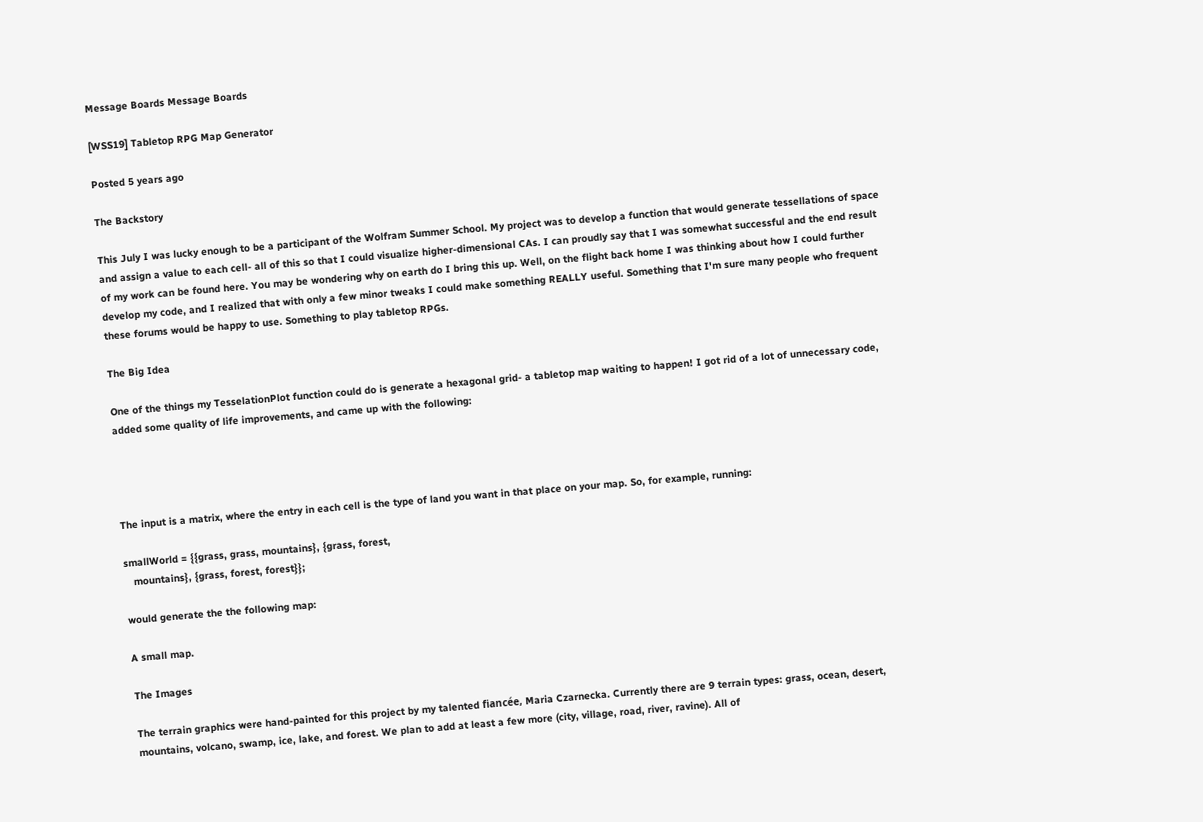Message Boards Message Boards

[WSS19] Tabletop RPG Map Generator

Posted 5 years ago

The Backstory

This July I was lucky enough to be a participant of the Wolfram Summer School. My project was to develop a function that would generate tessellations of space and assign a value to each cell- all of this so that I could visualize higher-dimensional CAs. I can proudly say that I was somewhat successful and the end result of my work can be found here. You may be wondering why on earth do I bring this up. Well, on the flight back home I was thinking about how I could further develop my code, and I realized that with only a few minor tweaks I could make something REALLY useful. Something that I'm sure many people who frequent these forums would be happy to use. Something to play tabletop RPGs.

The Big Idea

One of the things my TesselationPlot function could do is generate a hexagonal grid- a tabletop map waiting to happen! I got rid of a lot of unnecessary code, added some quality of life improvements, and came up with the following:




The input is a matrix, where the entry in each cell is the type of land you want in that place on your map. So, for example, running:

smallWorld = {{grass, grass, mountains}, {grass, forest,
   mountains}, {grass, forest, forest}};

would generate the the following map:

A small map.

The Images

The terrain graphics were hand-painted for this project by my talented fiancée, Maria Czarnecka. Currently there are 9 terrain types: grass, ocean, desert, mountains, volcano, swamp, ice, lake, and forest. We plan to add at least a few more (city, village, road, river, ravine). All of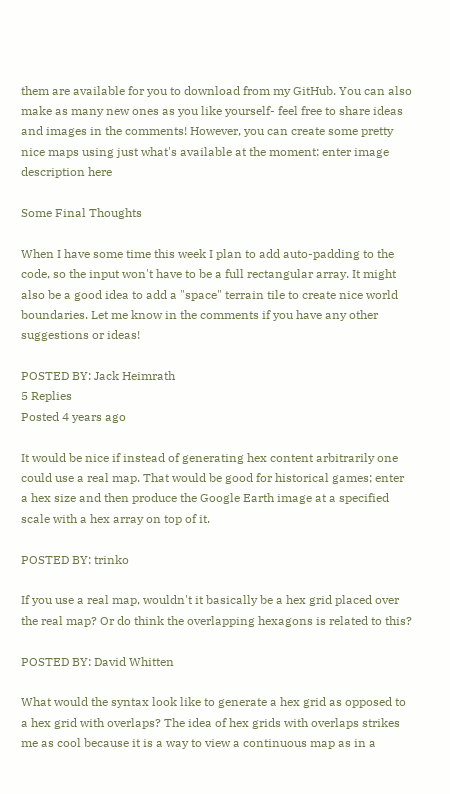them are available for you to download from my GitHub. You can also make as many new ones as you like yourself- feel free to share ideas and images in the comments! However, you can create some pretty nice maps using just what's available at the moment: enter image description here

Some Final Thoughts

When I have some time this week I plan to add auto-padding to the code, so the input won't have to be a full rectangular array. It might also be a good idea to add a "space" terrain tile to create nice world boundaries. Let me know in the comments if you have any other suggestions or ideas!

POSTED BY: Jack Heimrath
5 Replies
Posted 4 years ago

It would be nice if instead of generating hex content arbitrarily one could use a real map. That would be good for historical games; enter a hex size and then produce the Google Earth image at a specified scale with a hex array on top of it.

POSTED BY: trinko

If you use a real map, wouldn't it basically be a hex grid placed over the real map? Or do think the overlapping hexagons is related to this?

POSTED BY: David Whitten

What would the syntax look like to generate a hex grid as opposed to a hex grid with overlaps? The idea of hex grids with overlaps strikes me as cool because it is a way to view a continuous map as in a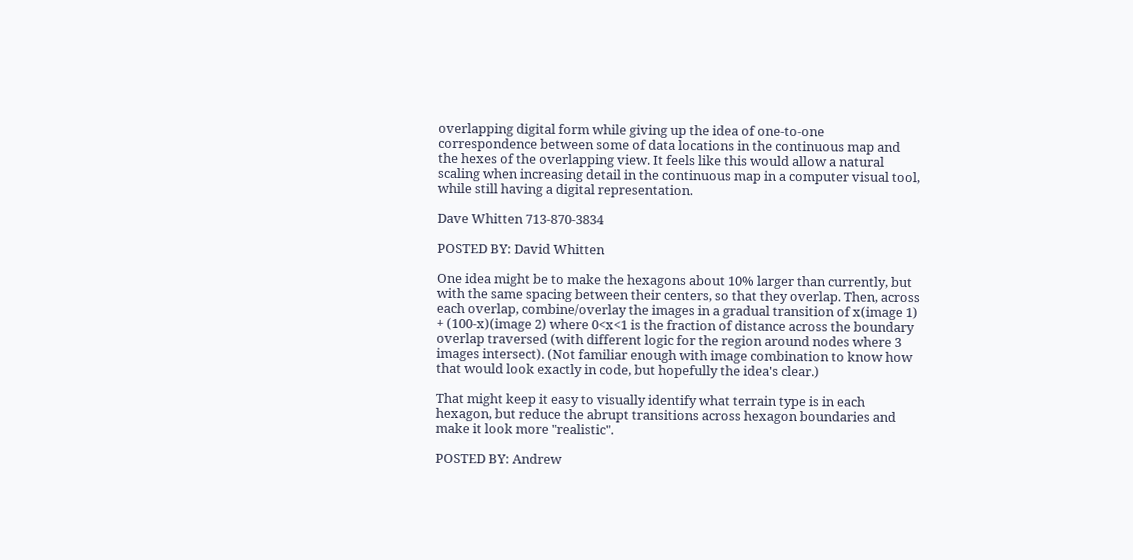overlapping digital form while giving up the idea of one-to-one correspondence between some of data locations in the continuous map and the hexes of the overlapping view. It feels like this would allow a natural scaling when increasing detail in the continuous map in a computer visual tool, while still having a digital representation.

Dave Whitten 713-870-3834

POSTED BY: David Whitten

One idea might be to make the hexagons about 10% larger than currently, but with the same spacing between their centers, so that they overlap. Then, across each overlap, combine/overlay the images in a gradual transition of x(image 1) + (100-x)(image 2) where 0<x<1 is the fraction of distance across the boundary overlap traversed (with different logic for the region around nodes where 3 images intersect). (Not familiar enough with image combination to know how that would look exactly in code, but hopefully the idea's clear.)

That might keep it easy to visually identify what terrain type is in each hexagon, but reduce the abrupt transitions across hexagon boundaries and make it look more "realistic".

POSTED BY: Andrew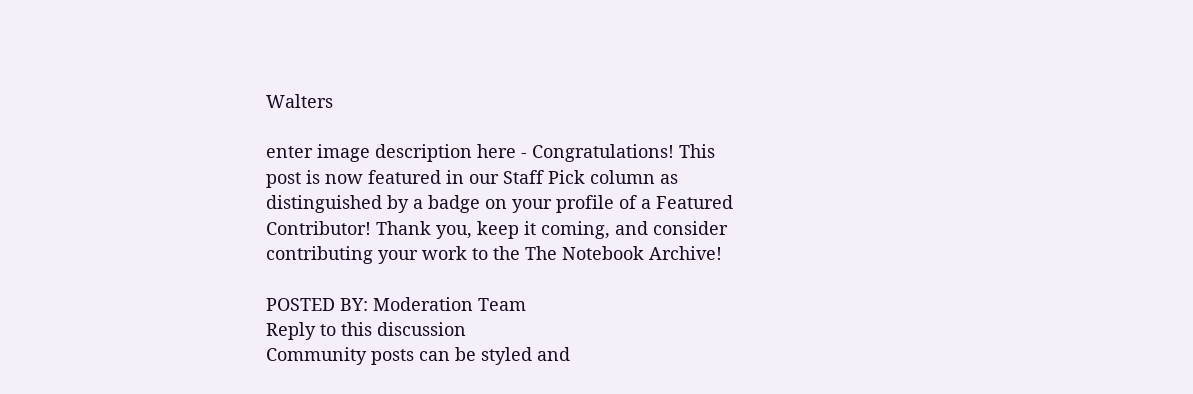Walters

enter image description here - Congratulations! This post is now featured in our Staff Pick column as distinguished by a badge on your profile of a Featured Contributor! Thank you, keep it coming, and consider contributing your work to the The Notebook Archive!

POSTED BY: Moderation Team
Reply to this discussion
Community posts can be styled and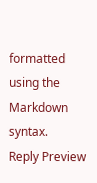formatted using the Markdown syntax.
Reply Preview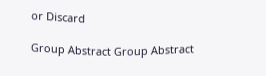or Discard

Group Abstract Group Abstract